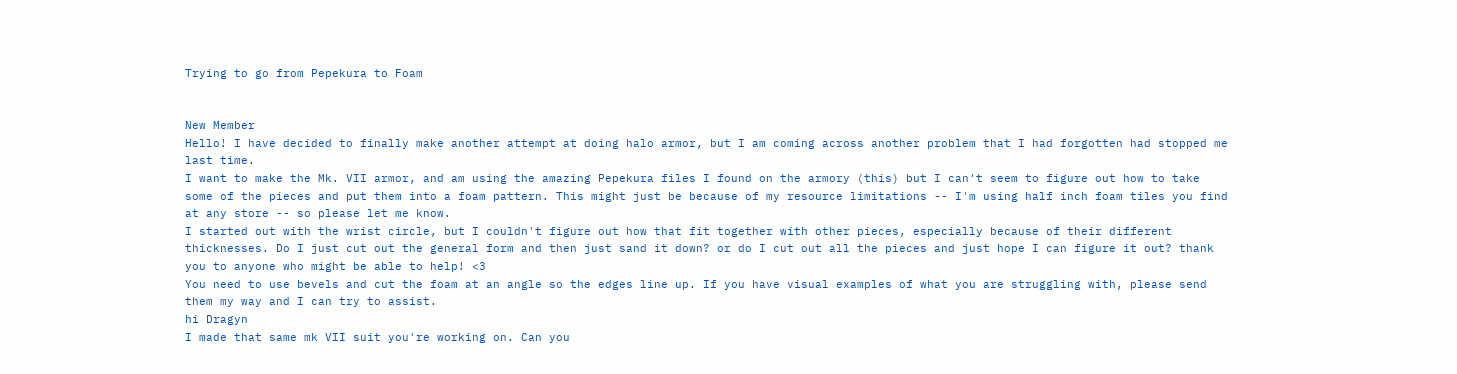Trying to go from Pepekura to Foam


New Member
Hello! I have decided to finally make another attempt at doing halo armor, but I am coming across another problem that I had forgotten had stopped me last time.
I want to make the Mk. VII armor, and am using the amazing Pepekura files I found on the armory (this) but I can't seem to figure out how to take some of the pieces and put them into a foam pattern. This might just be because of my resource limitations -- I'm using half inch foam tiles you find at any store -- so please let me know.
I started out with the wrist circle, but I couldn't figure out how that fit together with other pieces, especially because of their different thicknesses. Do I just cut out the general form and then just sand it down? or do I cut out all the pieces and just hope I can figure it out? thank you to anyone who might be able to help! <3
You need to use bevels and cut the foam at an angle so the edges line up. If you have visual examples of what you are struggling with, please send them my way and I can try to assist.
hi Dragyn
I made that same mk VII suit you're working on. Can you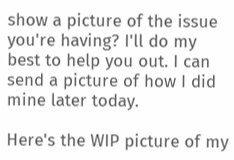show a picture of the issue you're having? I'll do my best to help you out. I can send a picture of how I did mine later today.

Here's the WIP picture of my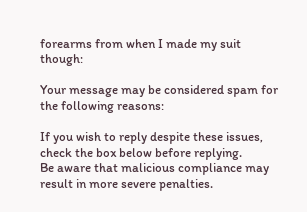forearms from when I made my suit though:

Your message may be considered spam for the following reasons:

If you wish to reply despite these issues, check the box below before replying.
Be aware that malicious compliance may result in more severe penalties.